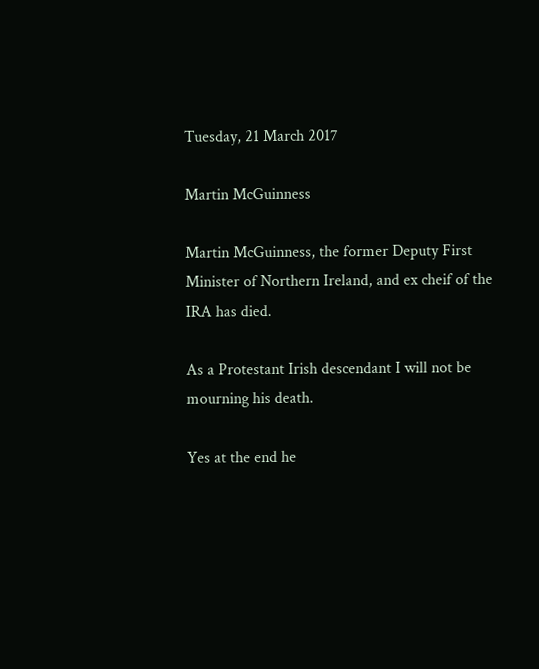Tuesday, 21 March 2017

Martin McGuinness

Martin McGuinness, the former Deputy First Minister of Northern Ireland, and ex cheif of the IRA has died.

As a Protestant Irish descendant I will not be mourning his death.

Yes at the end he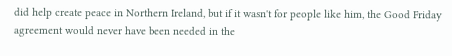did help create peace in Northern Ireland, but if it wasn't for people like him, the Good Friday agreement would never have been needed in the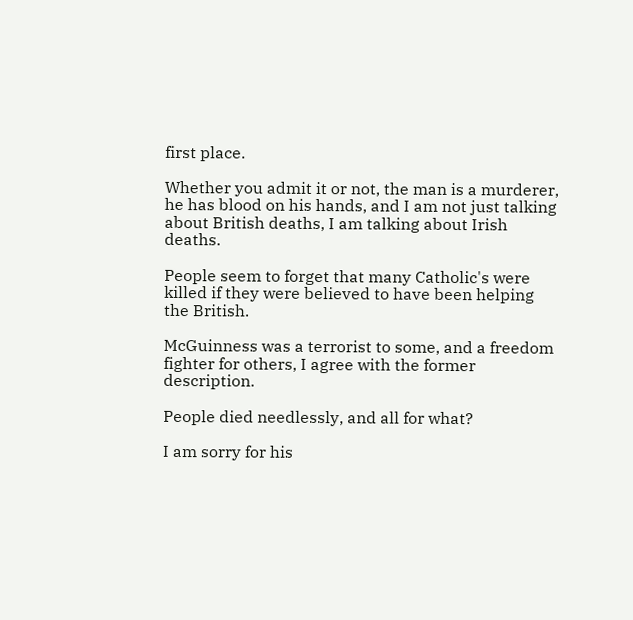first place.

Whether you admit it or not, the man is a murderer, he has blood on his hands, and I am not just talking about British deaths, I am talking about Irish deaths.

People seem to forget that many Catholic's were killed if they were believed to have been helping the British.

McGuinness was a terrorist to some, and a freedom fighter for others, I agree with the former description.

People died needlessly, and all for what?

I am sorry for his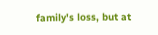family's loss, but at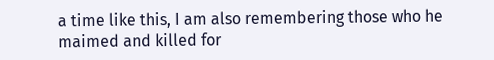a time like this, I am also remembering those who he maimed and killed for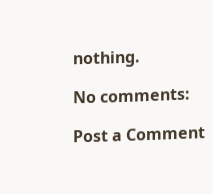nothing.

No comments:

Post a Comment